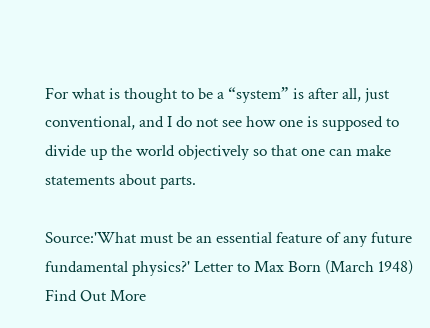For what is thought to be a “system” is after all, just conventional, and I do not see how one is supposed to divide up the world objectively so that one can make statements about parts.

Source:'What must be an essential feature of any future fundamental physics?' Letter to Max Born (March 1948)
Find Out More